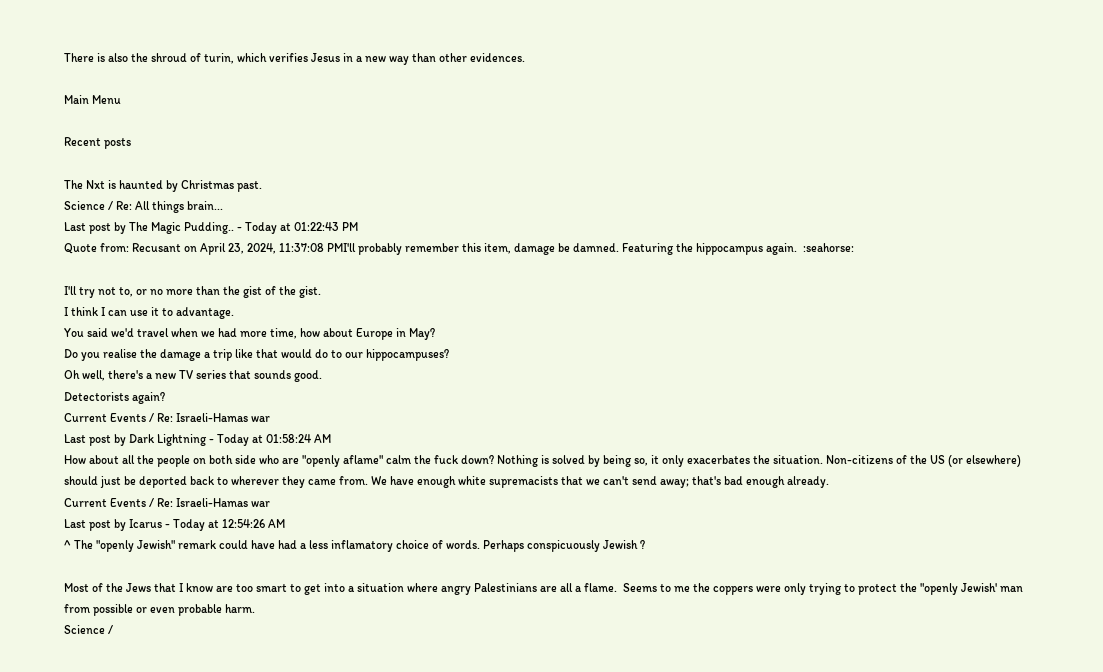There is also the shroud of turin, which verifies Jesus in a new way than other evidences.

Main Menu

Recent posts

The Nxt is haunted by Christmas past.
Science / Re: All things brain...
Last post by The Magic Pudding.. - Today at 01:22:43 PM
Quote from: Recusant on April 23, 2024, 11:37:08 PMI'll probably remember this item, damage be damned. Featuring the hippocampus again.  :seahorse:

I'll try not to, or no more than the gist of the gist.
I think I can use it to advantage.
You said we'd travel when we had more time, how about Europe in May?
Do you realise the damage a trip like that would do to our hippocampuses?
Oh well, there's a new TV series that sounds good.
Detectorists again?
Current Events / Re: Israeli-Hamas war
Last post by Dark Lightning - Today at 01:58:24 AM
How about all the people on both side who are "openly aflame" calm the fuck down? Nothing is solved by being so, it only exacerbates the situation. Non-citizens of the US (or elsewhere) should just be deported back to wherever they came from. We have enough white supremacists that we can't send away; that's bad enough already.
Current Events / Re: Israeli-Hamas war
Last post by Icarus - Today at 12:54:26 AM
^ The "openly Jewish" remark could have had a less inflamatory choice of words. Perhaps conspicuously Jewish ?

Most of the Jews that I know are too smart to get into a situation where angry Palestinians are all a flame.  Seems to me the coppers were only trying to protect the "openly Jewish' man from possible or even probable harm.
Science /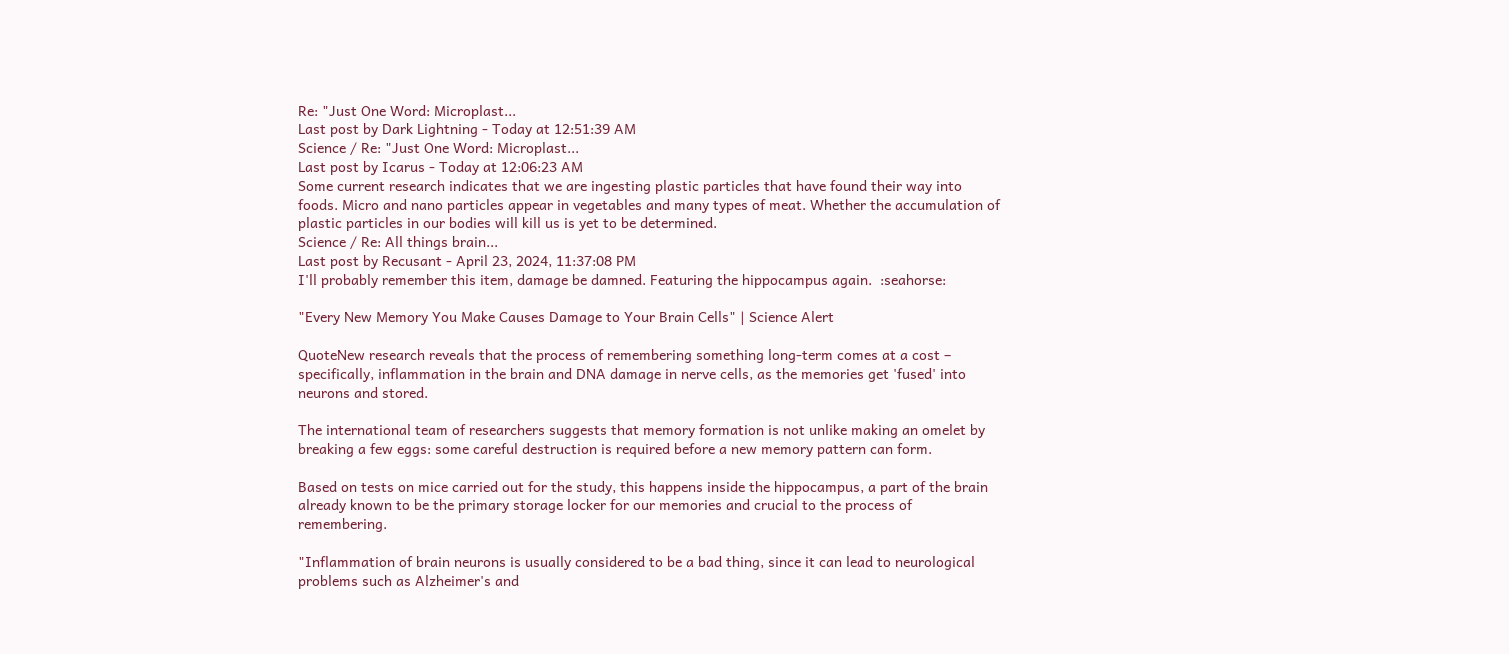Re: "Just One Word: Microplast...
Last post by Dark Lightning - Today at 12:51:39 AM
Science / Re: "Just One Word: Microplast...
Last post by Icarus - Today at 12:06:23 AM
Some current research indicates that we are ingesting plastic particles that have found their way into foods. Micro and nano particles appear in vegetables and many types of meat. Whether the accumulation of plastic particles in our bodies will kill us is yet to be determined.
Science / Re: All things brain...
Last post by Recusant - April 23, 2024, 11:37:08 PM
I'll probably remember this item, damage be damned. Featuring the hippocampus again.  :seahorse:

"Every New Memory You Make Causes Damage to Your Brain Cells" | Science Alert

QuoteNew research reveals that the process of remembering something long-term comes at a cost – specifically, inflammation in the brain and DNA damage in nerve cells, as the memories get 'fused' into neurons and stored.

The international team of researchers suggests that memory formation is not unlike making an omelet by breaking a few eggs: some careful destruction is required before a new memory pattern can form.

Based on tests on mice carried out for the study, this happens inside the hippocampus, a part of the brain already known to be the primary storage locker for our memories and crucial to the process of remembering.

"Inflammation of brain neurons is usually considered to be a bad thing, since it can lead to neurological problems such as Alzheimer's and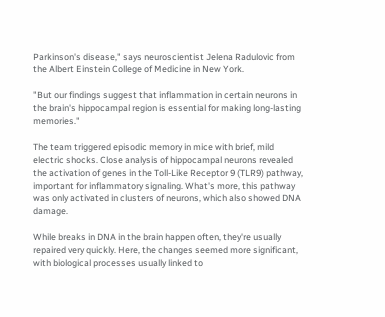Parkinson's disease," says neuroscientist Jelena Radulovic from the Albert Einstein College of Medicine in New York.

"But our findings suggest that inflammation in certain neurons in the brain's hippocampal region is essential for making long-lasting memories."

The team triggered episodic memory in mice with brief, mild electric shocks. Close analysis of hippocampal neurons revealed the activation of genes in the Toll-Like Receptor 9 (TLR9) pathway, important for inflammatory signaling. What's more, this pathway was only activated in clusters of neurons, which also showed DNA damage.

While breaks in DNA in the brain happen often, they're usually repaired very quickly. Here, the changes seemed more significant, with biological processes usually linked to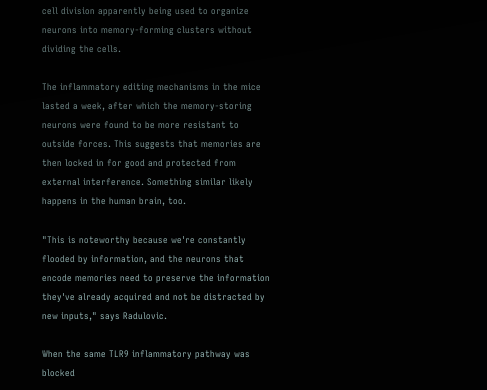cell division apparently being used to organize neurons into memory-forming clusters without dividing the cells.

The inflammatory editing mechanisms in the mice lasted a week, after which the memory-storing neurons were found to be more resistant to outside forces. This suggests that memories are then locked in for good and protected from external interference. Something similar likely happens in the human brain, too.

"This is noteworthy because we're constantly flooded by information, and the neurons that encode memories need to preserve the information they've already acquired and not be distracted by new inputs," says Radulovic.

When the same TLR9 inflammatory pathway was blocked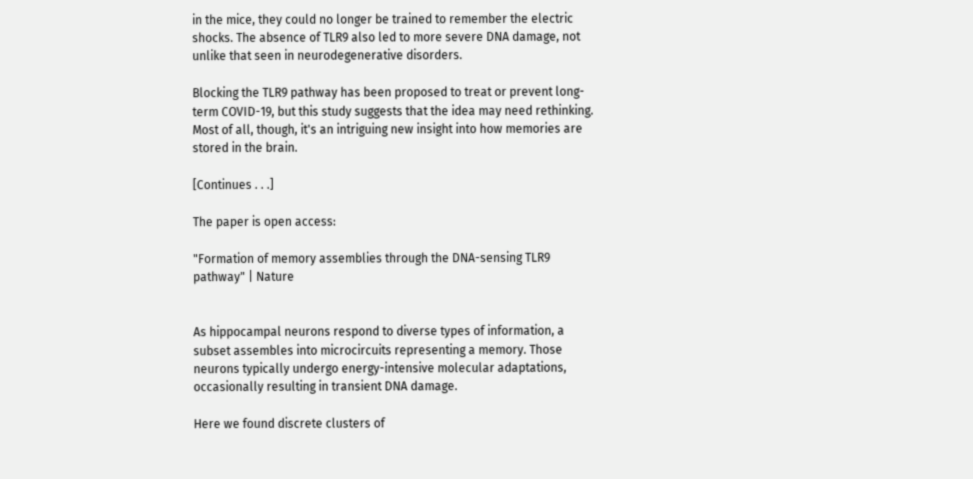in the mice, they could no longer be trained to remember the electric shocks. The absence of TLR9 also led to more severe DNA damage, not unlike that seen in neurodegenerative disorders.

Blocking the TLR9 pathway has been proposed to treat or prevent long-term COVID-19, but this study suggests that the idea may need rethinking. Most of all, though, it's an intriguing new insight into how memories are stored in the brain.

[Continues . . .]

The paper is open access:

"Formation of memory assemblies through the DNA-sensing TLR9 pathway" | Nature


As hippocampal neurons respond to diverse types of information, a subset assembles into microcircuits representing a memory. Those neurons typically undergo energy-intensive molecular adaptations, occasionally resulting in transient DNA damage.

Here we found discrete clusters of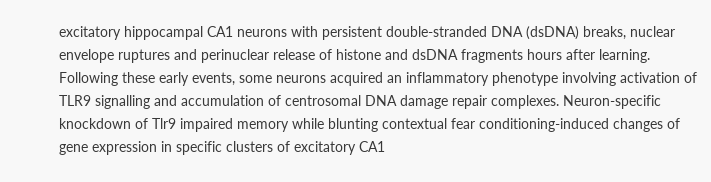excitatory hippocampal CA1 neurons with persistent double-stranded DNA (dsDNA) breaks, nuclear envelope ruptures and perinuclear release of histone and dsDNA fragments hours after learning. Following these early events, some neurons acquired an inflammatory phenotype involving activation of TLR9 signalling and accumulation of centrosomal DNA damage repair complexes. Neuron-specific knockdown of Tlr9 impaired memory while blunting contextual fear conditioning-induced changes of gene expression in specific clusters of excitatory CA1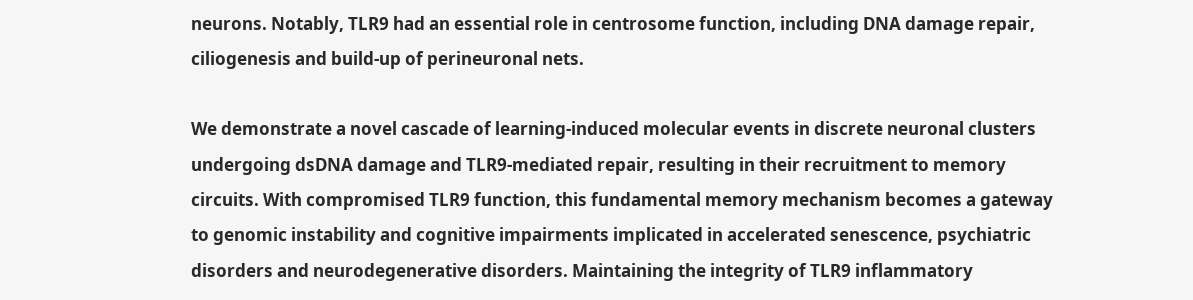neurons. Notably, TLR9 had an essential role in centrosome function, including DNA damage repair, ciliogenesis and build-up of perineuronal nets.

We demonstrate a novel cascade of learning-induced molecular events in discrete neuronal clusters undergoing dsDNA damage and TLR9-mediated repair, resulting in their recruitment to memory circuits. With compromised TLR9 function, this fundamental memory mechanism becomes a gateway to genomic instability and cognitive impairments implicated in accelerated senescence, psychiatric disorders and neurodegenerative disorders. Maintaining the integrity of TLR9 inflammatory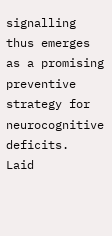signalling thus emerges as a promising preventive strategy for neurocognitive deficits.
Laid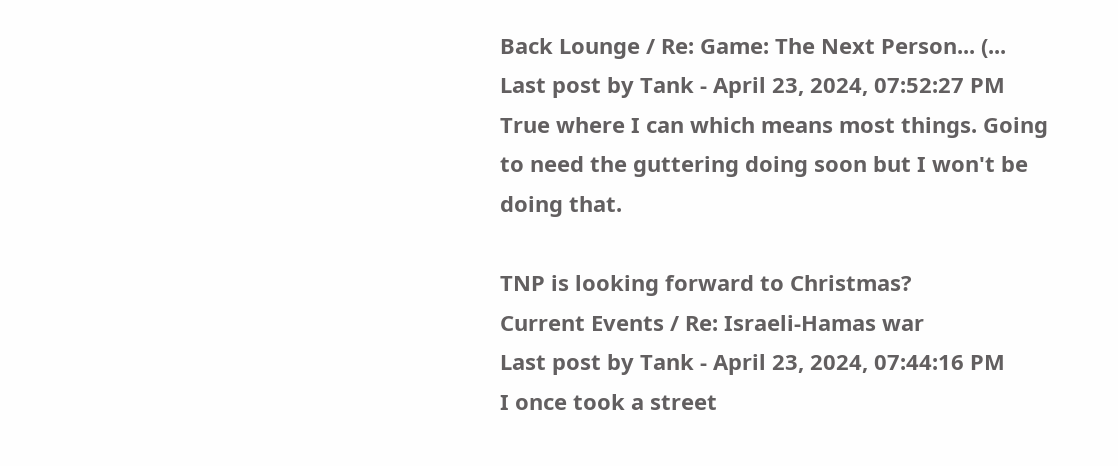Back Lounge / Re: Game: The Next Person... (...
Last post by Tank - April 23, 2024, 07:52:27 PM
True where I can which means most things. Going to need the guttering doing soon but I won't be doing that.

TNP is looking forward to Christmas?
Current Events / Re: Israeli-Hamas war
Last post by Tank - April 23, 2024, 07:44:16 PM
I once took a street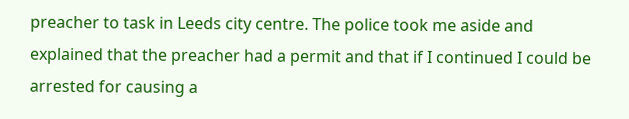preacher to task in Leeds city centre. The police took me aside and explained that the preacher had a permit and that if I continued I could be arrested for causing a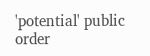'potential' public order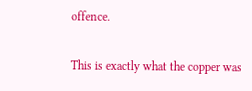offence.

This is exactly what the copper was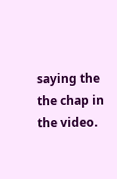saying the the chap in the video.